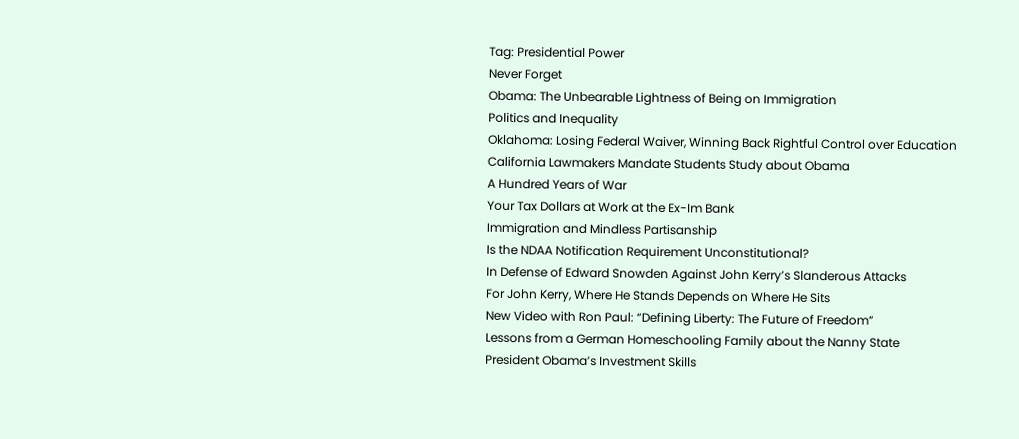Tag: Presidential Power
Never Forget
Obama: The Unbearable Lightness of Being on Immigration
Politics and Inequality
Oklahoma: Losing Federal Waiver, Winning Back Rightful Control over Education
California Lawmakers Mandate Students Study about Obama
A Hundred Years of War
Your Tax Dollars at Work at the Ex-Im Bank
Immigration and Mindless Partisanship
Is the NDAA Notification Requirement Unconstitutional?
In Defense of Edward Snowden Against John Kerry’s Slanderous Attacks
For John Kerry, Where He Stands Depends on Where He Sits
New Video with Ron Paul: “Defining Liberty: The Future of Freedom”
Lessons from a German Homeschooling Family about the Nanny State
President Obama’s Investment Skills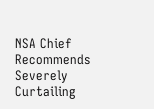NSA Chief Recommends Severely Curtailing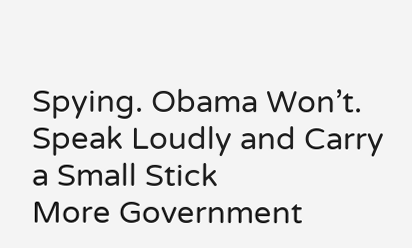Spying. Obama Won’t.
Speak Loudly and Carry a Small Stick
More Government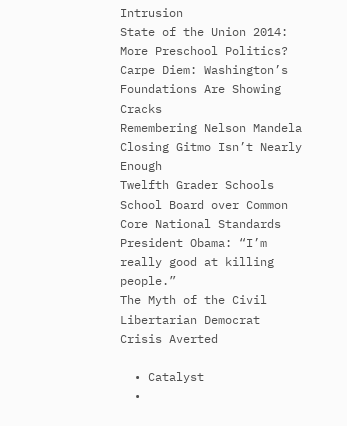Intrusion
State of the Union 2014: More Preschool Politics?
Carpe Diem: Washington’s Foundations Are Showing Cracks
Remembering Nelson Mandela
Closing Gitmo Isn’t Nearly Enough
Twelfth Grader Schools School Board over Common Core National Standards
President Obama: “I’m really good at killing people.”
The Myth of the Civil Libertarian Democrat
Crisis Averted

  • Catalyst
  •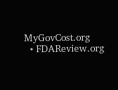MyGovCost.org
  • FDAReview.org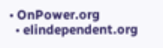• OnPower.org
  • elindependent.org